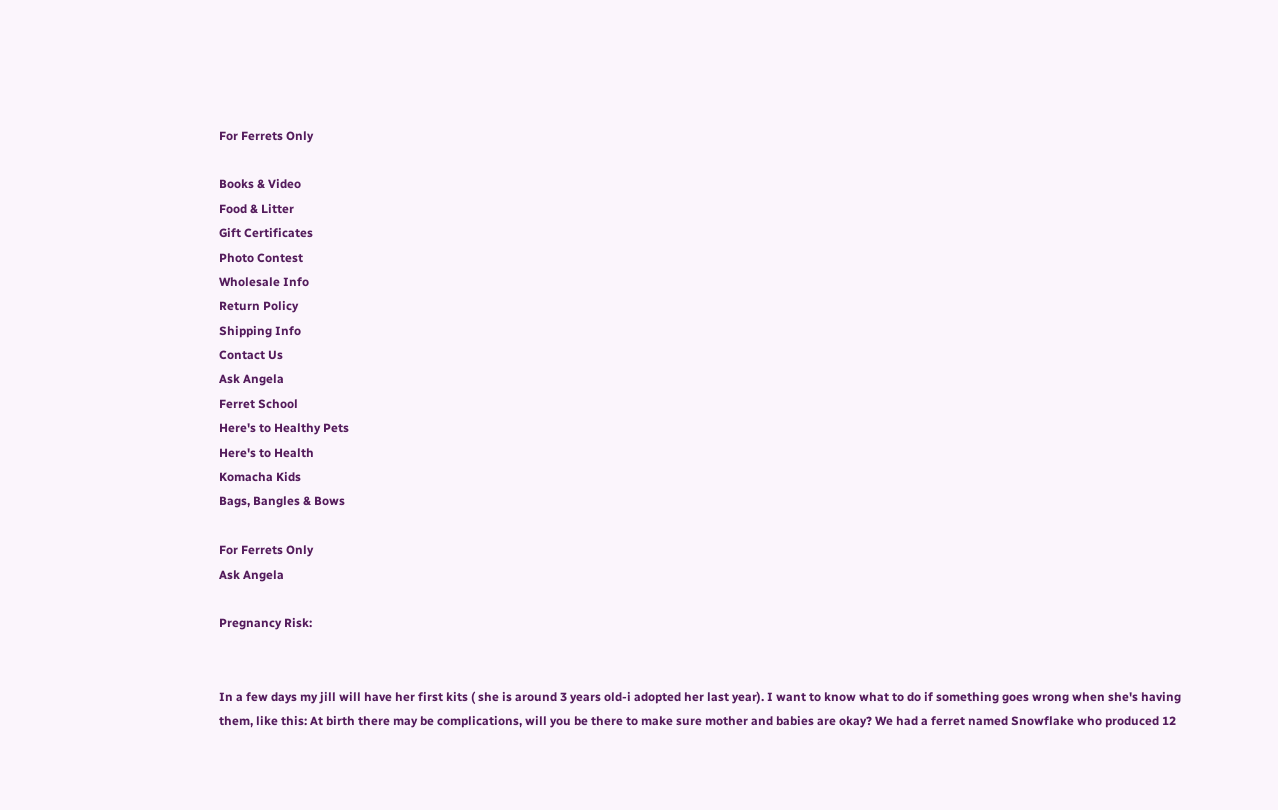For Ferrets Only

Books & Video
Food & Litter
Gift Certificates
Photo Contest
Wholesale Info
Return Policy
Shipping Info
Contact Us
Ask Angela
Ferret School
Here's to Healthy Pets
Here's to Health
Komacha Kids
Bags, Bangles & Bows

For Ferrets Only
Ask Angela

Pregnancy Risk:


In a few days my jill will have her first kits ( she is around 3 years old-i adopted her last year). I want to know what to do if something goes wrong when she's having them, like this: At birth there may be complications, will you be there to make sure mother and babies are okay? We had a ferret named Snowflake who produced 12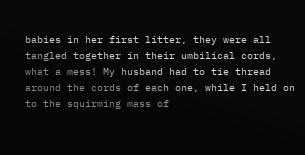babies in her first litter, they were all tangled together in their umbilical cords, what a mess! My husband had to tie thread around the cords of each one, while I held on to the squirming mass of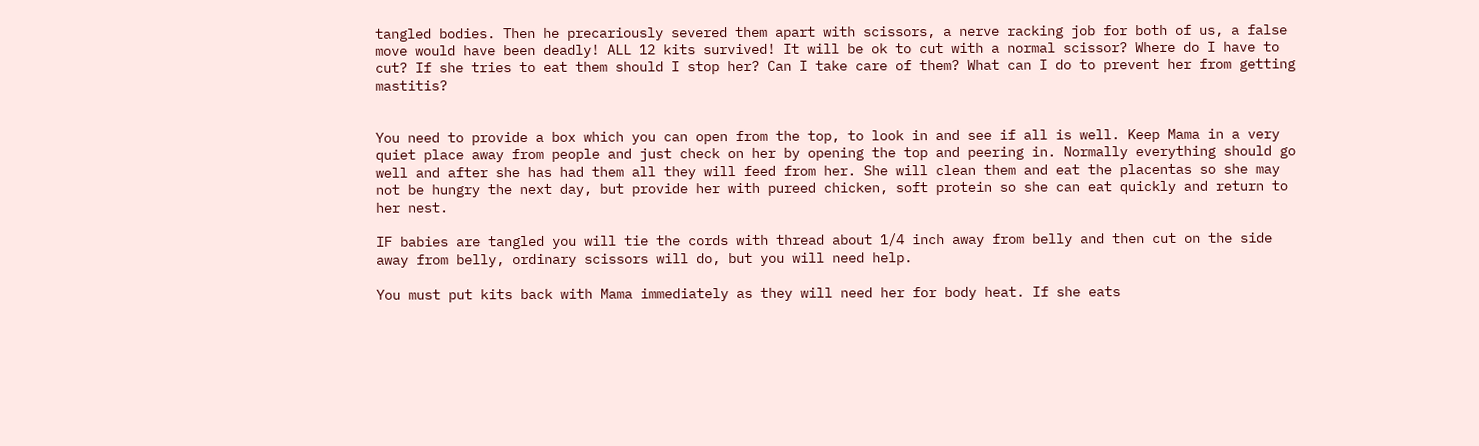tangled bodies. Then he precariously severed them apart with scissors, a nerve racking job for both of us, a false move would have been deadly! ALL 12 kits survived! It will be ok to cut with a normal scissor? Where do I have to cut? If she tries to eat them should I stop her? Can I take care of them? What can I do to prevent her from getting mastitis?


You need to provide a box which you can open from the top, to look in and see if all is well. Keep Mama in a very quiet place away from people and just check on her by opening the top and peering in. Normally everything should go well and after she has had them all they will feed from her. She will clean them and eat the placentas so she may not be hungry the next day, but provide her with pureed chicken, soft protein so she can eat quickly and return to her nest.

IF babies are tangled you will tie the cords with thread about 1/4 inch away from belly and then cut on the side away from belly, ordinary scissors will do, but you will need help.

You must put kits back with Mama immediately as they will need her for body heat. If she eats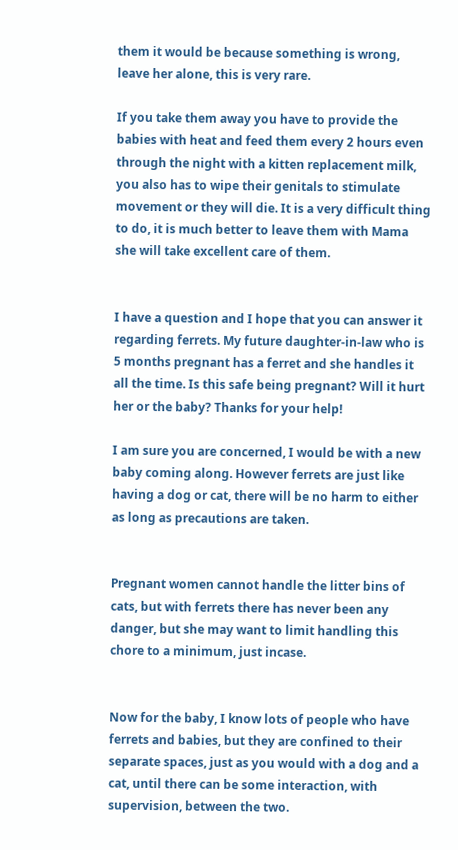them it would be because something is wrong, leave her alone, this is very rare.

If you take them away you have to provide the babies with heat and feed them every 2 hours even through the night with a kitten replacement milk, you also has to wipe their genitals to stimulate movement or they will die. It is a very difficult thing to do, it is much better to leave them with Mama she will take excellent care of them.


I have a question and I hope that you can answer it regarding ferrets. My future daughter-in-law who is 5 months pregnant has a ferret and she handles it all the time. Is this safe being pregnant? Will it hurt her or the baby? Thanks for your help!

I am sure you are concerned, I would be with a new baby coming along. However ferrets are just like having a dog or cat, there will be no harm to either as long as precautions are taken.


Pregnant women cannot handle the litter bins of cats, but with ferrets there has never been any danger, but she may want to limit handling this chore to a minimum, just incase.


Now for the baby, I know lots of people who have ferrets and babies, but they are confined to their separate spaces, just as you would with a dog and a cat, until there can be some interaction, with supervision, between the two.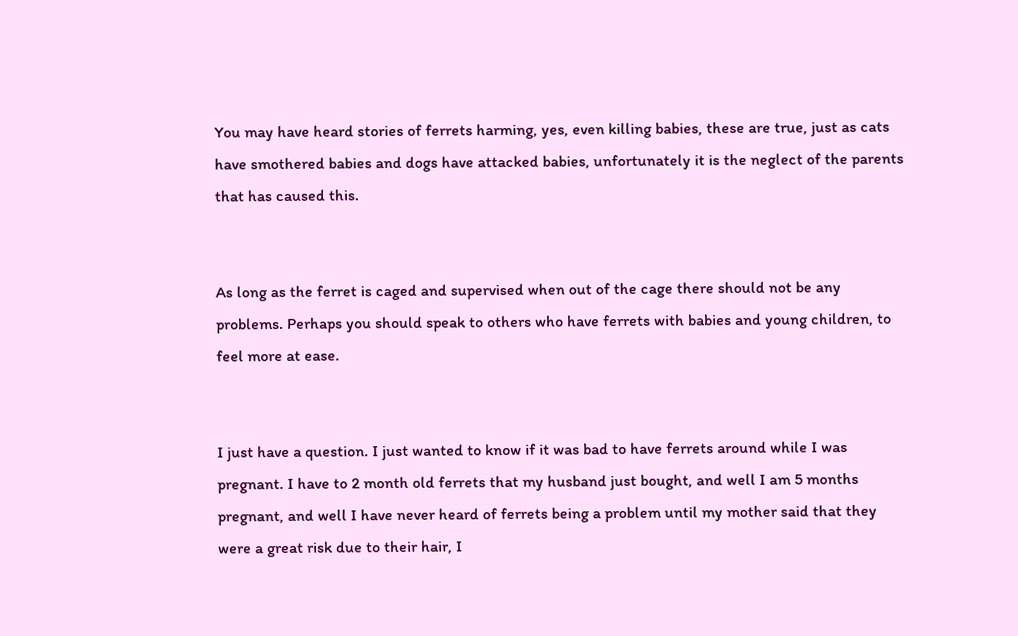You may have heard stories of ferrets harming, yes, even killing babies, these are true, just as cats have smothered babies and dogs have attacked babies, unfortunately it is the neglect of the parents that has caused this.


As long as the ferret is caged and supervised when out of the cage there should not be any problems. Perhaps you should speak to others who have ferrets with babies and young children, to feel more at ease.


I just have a question. I just wanted to know if it was bad to have ferrets around while I was pregnant. I have to 2 month old ferrets that my husband just bought, and well I am 5 months pregnant, and well I have never heard of ferrets being a problem until my mother said that they were a great risk due to their hair, I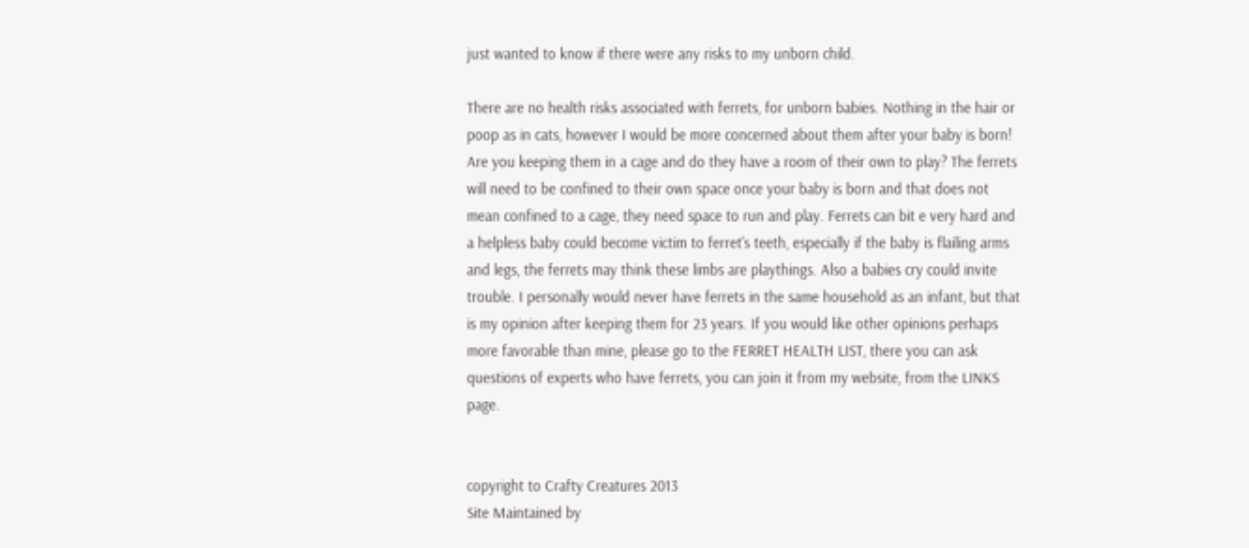just wanted to know if there were any risks to my unborn child.

There are no health risks associated with ferrets, for unborn babies. Nothing in the hair or poop as in cats, however I would be more concerned about them after your baby is born! Are you keeping them in a cage and do they have a room of their own to play? The ferrets will need to be confined to their own space once your baby is born and that does not mean confined to a cage, they need space to run and play. Ferrets can bit e very hard and a helpless baby could become victim to ferret's teeth, especially if the baby is flailing arms and legs, the ferrets may think these limbs are playthings. Also a babies cry could invite trouble. I personally would never have ferrets in the same household as an infant, but that is my opinion after keeping them for 23 years. If you would like other opinions perhaps more favorable than mine, please go to the FERRET HEALTH LIST, there you can ask questions of experts who have ferrets, you can join it from my website, from the LINKS page.


copyright to Crafty Creatures 2013
Site Maintained by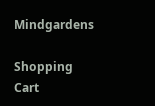Mindgardens

Shopping Cart